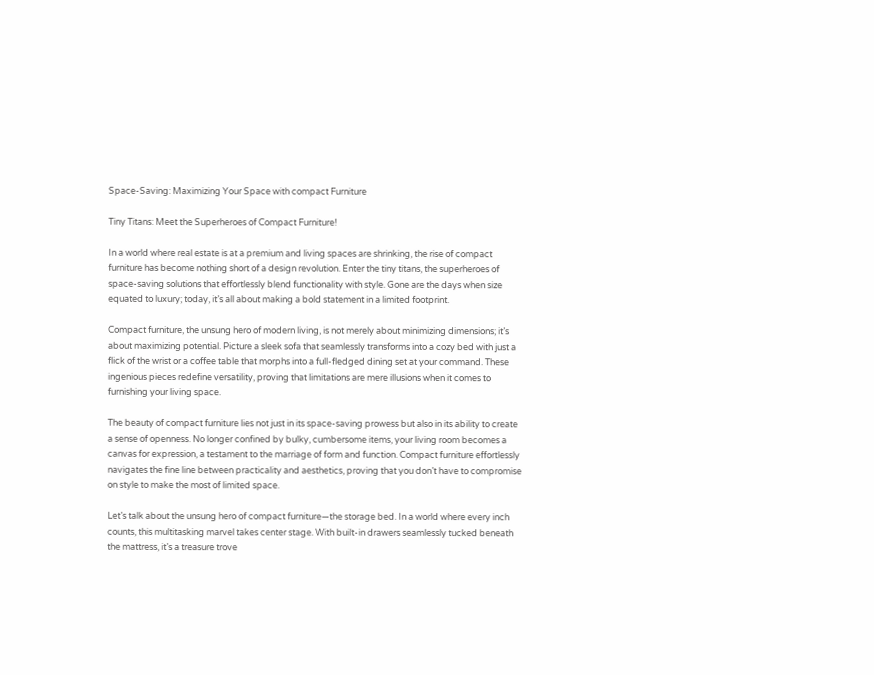Space-Saving: Maximizing Your Space with compact Furniture

Tiny Titans: Meet the Superheroes of Compact Furniture!

In a world where real estate is at a premium and living spaces are shrinking, the rise of compact furniture has become nothing short of a design revolution. Enter the tiny titans, the superheroes of space-saving solutions that effortlessly blend functionality with style. Gone are the days when size equated to luxury; today, it’s all about making a bold statement in a limited footprint.

Compact furniture, the unsung hero of modern living, is not merely about minimizing dimensions; it’s about maximizing potential. Picture a sleek sofa that seamlessly transforms into a cozy bed with just a flick of the wrist or a coffee table that morphs into a full-fledged dining set at your command. These ingenious pieces redefine versatility, proving that limitations are mere illusions when it comes to furnishing your living space.

The beauty of compact furniture lies not just in its space-saving prowess but also in its ability to create a sense of openness. No longer confined by bulky, cumbersome items, your living room becomes a canvas for expression, a testament to the marriage of form and function. Compact furniture effortlessly navigates the fine line between practicality and aesthetics, proving that you don’t have to compromise on style to make the most of limited space.

Let’s talk about the unsung hero of compact furniture—the storage bed. In a world where every inch counts, this multitasking marvel takes center stage. With built-in drawers seamlessly tucked beneath the mattress, it’s a treasure trove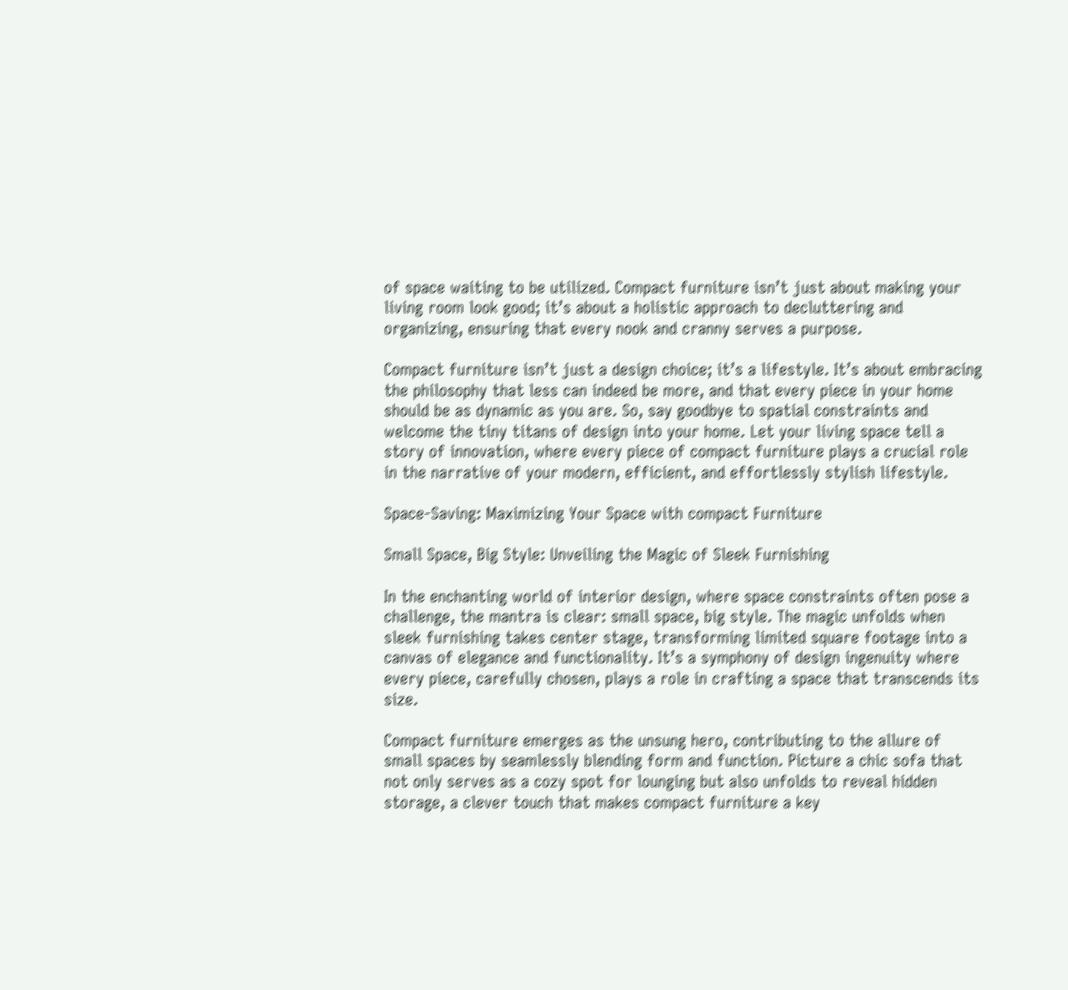of space waiting to be utilized. Compact furniture isn’t just about making your living room look good; it’s about a holistic approach to decluttering and organizing, ensuring that every nook and cranny serves a purpose.

Compact furniture isn’t just a design choice; it’s a lifestyle. It’s about embracing the philosophy that less can indeed be more, and that every piece in your home should be as dynamic as you are. So, say goodbye to spatial constraints and welcome the tiny titans of design into your home. Let your living space tell a story of innovation, where every piece of compact furniture plays a crucial role in the narrative of your modern, efficient, and effortlessly stylish lifestyle.

Space-Saving: Maximizing Your Space with compact Furniture

Small Space, Big Style: Unveiling the Magic of Sleek Furnishing

In the enchanting world of interior design, where space constraints often pose a challenge, the mantra is clear: small space, big style. The magic unfolds when sleek furnishing takes center stage, transforming limited square footage into a canvas of elegance and functionality. It’s a symphony of design ingenuity where every piece, carefully chosen, plays a role in crafting a space that transcends its size.

Compact furniture emerges as the unsung hero, contributing to the allure of small spaces by seamlessly blending form and function. Picture a chic sofa that not only serves as a cozy spot for lounging but also unfolds to reveal hidden storage, a clever touch that makes compact furniture a key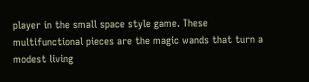player in the small space style game. These multifunctional pieces are the magic wands that turn a modest living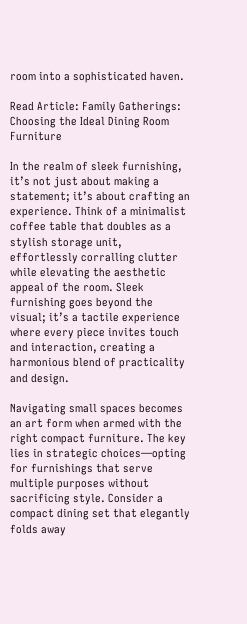room into a sophisticated haven.

Read Article: Family Gatherings: Choosing the Ideal Dining Room Furniture

In the realm of sleek furnishing, it’s not just about making a statement; it’s about crafting an experience. Think of a minimalist coffee table that doubles as a stylish storage unit, effortlessly corralling clutter while elevating the aesthetic appeal of the room. Sleek furnishing goes beyond the visual; it’s a tactile experience where every piece invites touch and interaction, creating a harmonious blend of practicality and design.

Navigating small spaces becomes an art form when armed with the right compact furniture. The key lies in strategic choices—opting for furnishings that serve multiple purposes without sacrificing style. Consider a compact dining set that elegantly folds away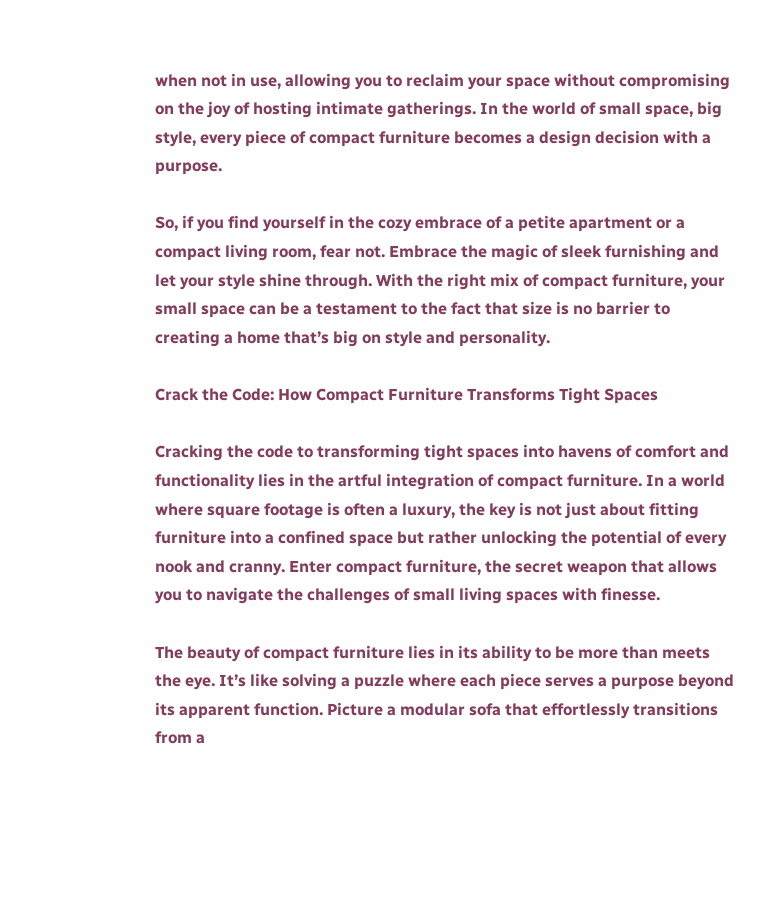when not in use, allowing you to reclaim your space without compromising on the joy of hosting intimate gatherings. In the world of small space, big style, every piece of compact furniture becomes a design decision with a purpose.

So, if you find yourself in the cozy embrace of a petite apartment or a compact living room, fear not. Embrace the magic of sleek furnishing and let your style shine through. With the right mix of compact furniture, your small space can be a testament to the fact that size is no barrier to creating a home that’s big on style and personality.

Crack the Code: How Compact Furniture Transforms Tight Spaces

Cracking the code to transforming tight spaces into havens of comfort and functionality lies in the artful integration of compact furniture. In a world where square footage is often a luxury, the key is not just about fitting furniture into a confined space but rather unlocking the potential of every nook and cranny. Enter compact furniture, the secret weapon that allows you to navigate the challenges of small living spaces with finesse.

The beauty of compact furniture lies in its ability to be more than meets the eye. It’s like solving a puzzle where each piece serves a purpose beyond its apparent function. Picture a modular sofa that effortlessly transitions from a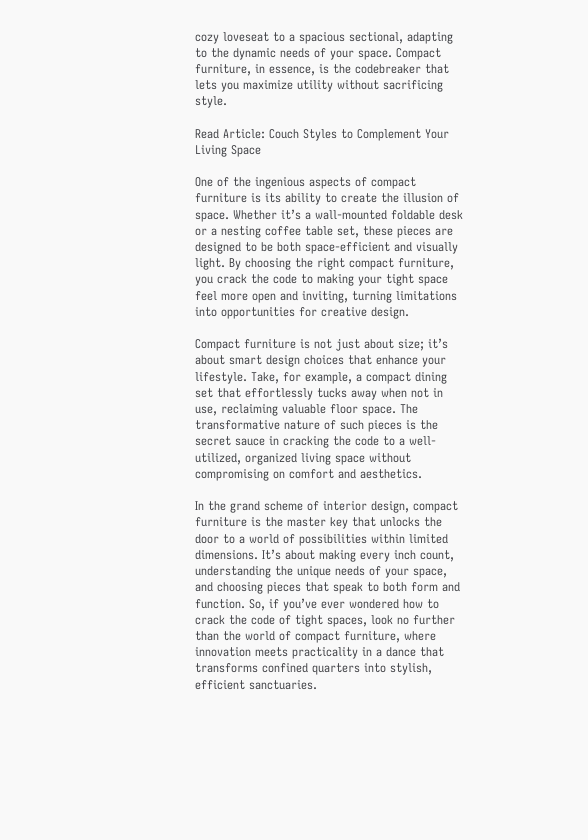cozy loveseat to a spacious sectional, adapting to the dynamic needs of your space. Compact furniture, in essence, is the codebreaker that lets you maximize utility without sacrificing style.

Read Article: Couch Styles to Complement Your Living Space

One of the ingenious aspects of compact furniture is its ability to create the illusion of space. Whether it’s a wall-mounted foldable desk or a nesting coffee table set, these pieces are designed to be both space-efficient and visually light. By choosing the right compact furniture, you crack the code to making your tight space feel more open and inviting, turning limitations into opportunities for creative design.

Compact furniture is not just about size; it’s about smart design choices that enhance your lifestyle. Take, for example, a compact dining set that effortlessly tucks away when not in use, reclaiming valuable floor space. The transformative nature of such pieces is the secret sauce in cracking the code to a well-utilized, organized living space without compromising on comfort and aesthetics.

In the grand scheme of interior design, compact furniture is the master key that unlocks the door to a world of possibilities within limited dimensions. It’s about making every inch count, understanding the unique needs of your space, and choosing pieces that speak to both form and function. So, if you’ve ever wondered how to crack the code of tight spaces, look no further than the world of compact furniture, where innovation meets practicality in a dance that transforms confined quarters into stylish, efficient sanctuaries.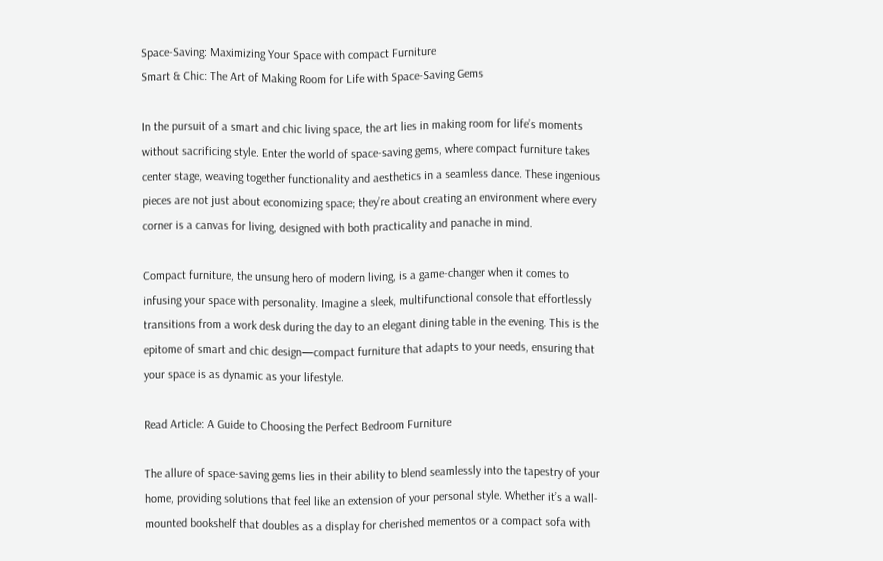Space-Saving: Maximizing Your Space with compact Furniture
Smart & Chic: The Art of Making Room for Life with Space-Saving Gems

In the pursuit of a smart and chic living space, the art lies in making room for life’s moments without sacrificing style. Enter the world of space-saving gems, where compact furniture takes center stage, weaving together functionality and aesthetics in a seamless dance. These ingenious pieces are not just about economizing space; they’re about creating an environment where every corner is a canvas for living, designed with both practicality and panache in mind.

Compact furniture, the unsung hero of modern living, is a game-changer when it comes to infusing your space with personality. Imagine a sleek, multifunctional console that effortlessly transitions from a work desk during the day to an elegant dining table in the evening. This is the epitome of smart and chic design—compact furniture that adapts to your needs, ensuring that your space is as dynamic as your lifestyle.

Read Article: A Guide to Choosing the Perfect Bedroom Furniture

The allure of space-saving gems lies in their ability to blend seamlessly into the tapestry of your home, providing solutions that feel like an extension of your personal style. Whether it’s a wall-mounted bookshelf that doubles as a display for cherished mementos or a compact sofa with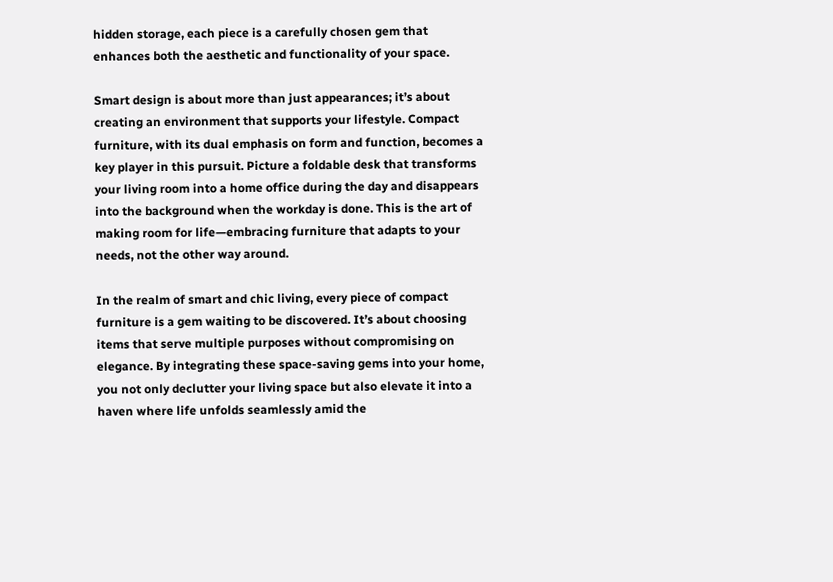hidden storage, each piece is a carefully chosen gem that enhances both the aesthetic and functionality of your space.

Smart design is about more than just appearances; it’s about creating an environment that supports your lifestyle. Compact furniture, with its dual emphasis on form and function, becomes a key player in this pursuit. Picture a foldable desk that transforms your living room into a home office during the day and disappears into the background when the workday is done. This is the art of making room for life—embracing furniture that adapts to your needs, not the other way around.

In the realm of smart and chic living, every piece of compact furniture is a gem waiting to be discovered. It’s about choosing items that serve multiple purposes without compromising on elegance. By integrating these space-saving gems into your home, you not only declutter your living space but also elevate it into a haven where life unfolds seamlessly amid the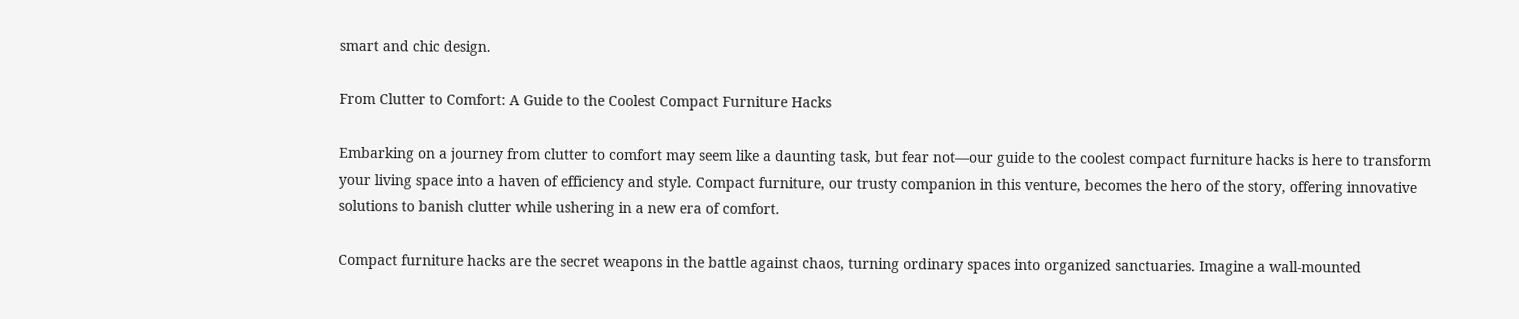smart and chic design.

From Clutter to Comfort: A Guide to the Coolest Compact Furniture Hacks

Embarking on a journey from clutter to comfort may seem like a daunting task, but fear not—our guide to the coolest compact furniture hacks is here to transform your living space into a haven of efficiency and style. Compact furniture, our trusty companion in this venture, becomes the hero of the story, offering innovative solutions to banish clutter while ushering in a new era of comfort.

Compact furniture hacks are the secret weapons in the battle against chaos, turning ordinary spaces into organized sanctuaries. Imagine a wall-mounted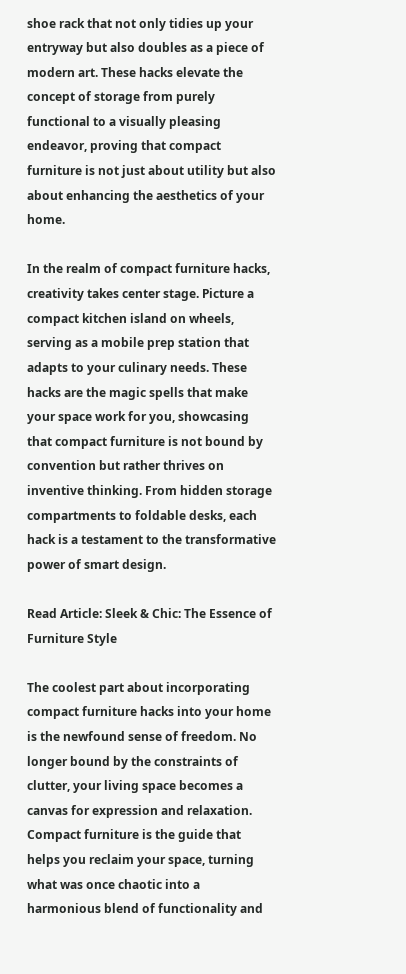shoe rack that not only tidies up your entryway but also doubles as a piece of modern art. These hacks elevate the concept of storage from purely functional to a visually pleasing endeavor, proving that compact furniture is not just about utility but also about enhancing the aesthetics of your home.

In the realm of compact furniture hacks, creativity takes center stage. Picture a compact kitchen island on wheels, serving as a mobile prep station that adapts to your culinary needs. These hacks are the magic spells that make your space work for you, showcasing that compact furniture is not bound by convention but rather thrives on inventive thinking. From hidden storage compartments to foldable desks, each hack is a testament to the transformative power of smart design.

Read Article: Sleek & Chic: The Essence of Furniture Style

The coolest part about incorporating compact furniture hacks into your home is the newfound sense of freedom. No longer bound by the constraints of clutter, your living space becomes a canvas for expression and relaxation. Compact furniture is the guide that helps you reclaim your space, turning what was once chaotic into a harmonious blend of functionality and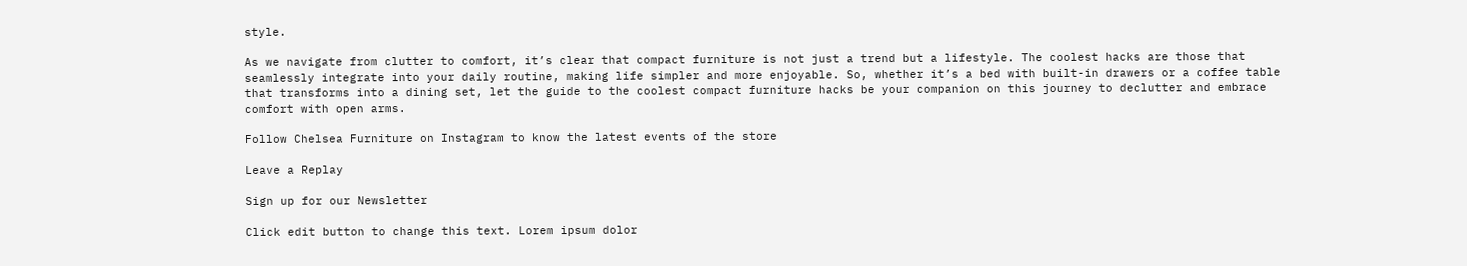style.

As we navigate from clutter to comfort, it’s clear that compact furniture is not just a trend but a lifestyle. The coolest hacks are those that seamlessly integrate into your daily routine, making life simpler and more enjoyable. So, whether it’s a bed with built-in drawers or a coffee table that transforms into a dining set, let the guide to the coolest compact furniture hacks be your companion on this journey to declutter and embrace comfort with open arms.

Follow Chelsea Furniture on Instagram to know the latest events of the store

Leave a Replay

Sign up for our Newsletter

Click edit button to change this text. Lorem ipsum dolor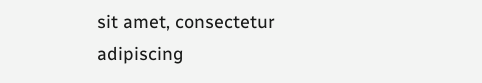sit amet, consectetur adipiscing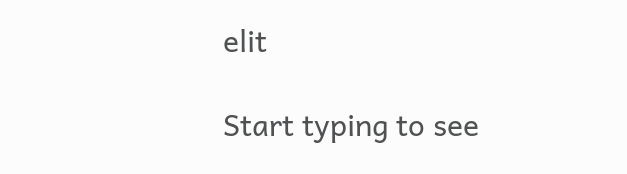elit

Start typing to see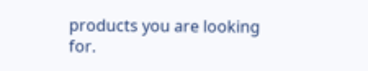products you are looking for.